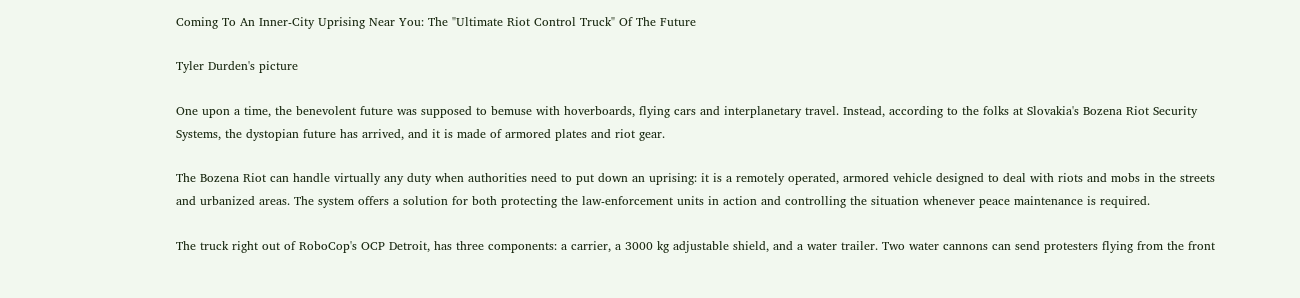Coming To An Inner-City Uprising Near You: The "Ultimate Riot Control Truck" Of The Future

Tyler Durden's picture

One upon a time, the benevolent future was supposed to bemuse with hoverboards, flying cars and interplanetary travel. Instead, according to the folks at Slovakia's Bozena Riot Security Systems, the dystopian future has arrived, and it is made of armored plates and riot gear.

The Bozena Riot can handle virtually any duty when authorities need to put down an uprising: it is a remotely operated, armored vehicle designed to deal with riots and mobs in the streets and urbanized areas. The system offers a solution for both protecting the law-enforcement units in action and controlling the situation whenever peace maintenance is required.

The truck right out of RoboCop's OCP Detroit, has three components: a carrier, a 3000 kg adjustable shield, and a water trailer. Two water cannons can send protesters flying from the front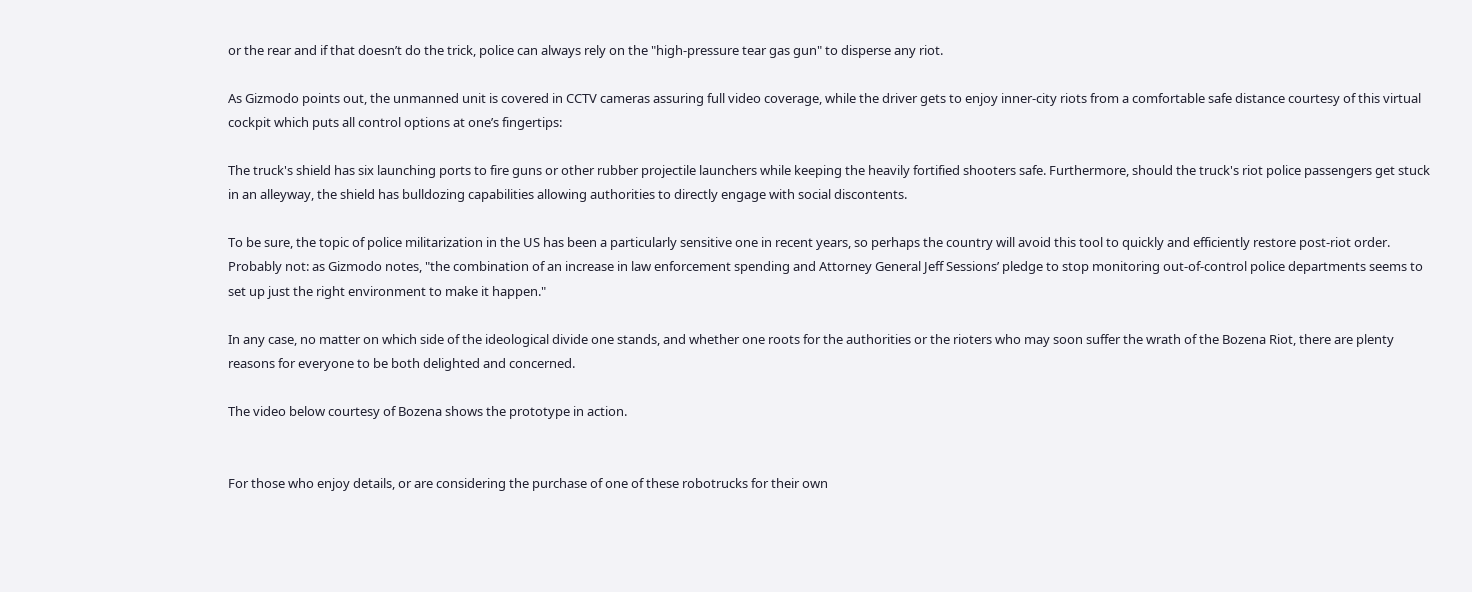or the rear and if that doesn’t do the trick, police can always rely on the "high-pressure tear gas gun" to disperse any riot.

As Gizmodo points out, the unmanned unit is covered in CCTV cameras assuring full video coverage, while the driver gets to enjoy inner-city riots from a comfortable safe distance courtesy of this virtual cockpit which puts all control options at one’s fingertips:

The truck's shield has six launching ports to fire guns or other rubber projectile launchers while keeping the heavily fortified shooters safe. Furthermore, should the truck's riot police passengers get stuck in an alleyway, the shield has bulldozing capabilities allowing authorities to directly engage with social discontents.

To be sure, the topic of police militarization in the US has been a particularly sensitive one in recent years, so perhaps the country will avoid this tool to quickly and efficiently restore post-riot order. Probably not: as Gizmodo notes, "the combination of an increase in law enforcement spending and Attorney General Jeff Sessions’ pledge to stop monitoring out-of-control police departments seems to set up just the right environment to make it happen."

In any case, no matter on which side of the ideological divide one stands, and whether one roots for the authorities or the rioters who may soon suffer the wrath of the Bozena Riot, there are plenty reasons for everyone to be both delighted and concerned.

The video below courtesy of Bozena shows the prototype in action.


For those who enjoy details, or are considering the purchase of one of these robotrucks for their own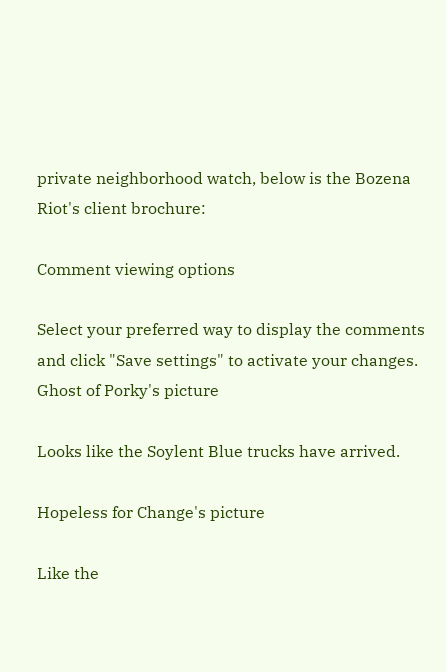private neighborhood watch, below is the Bozena Riot's client brochure:

Comment viewing options

Select your preferred way to display the comments and click "Save settings" to activate your changes.
Ghost of Porky's picture

Looks like the Soylent Blue trucks have arrived.

Hopeless for Change's picture

Like the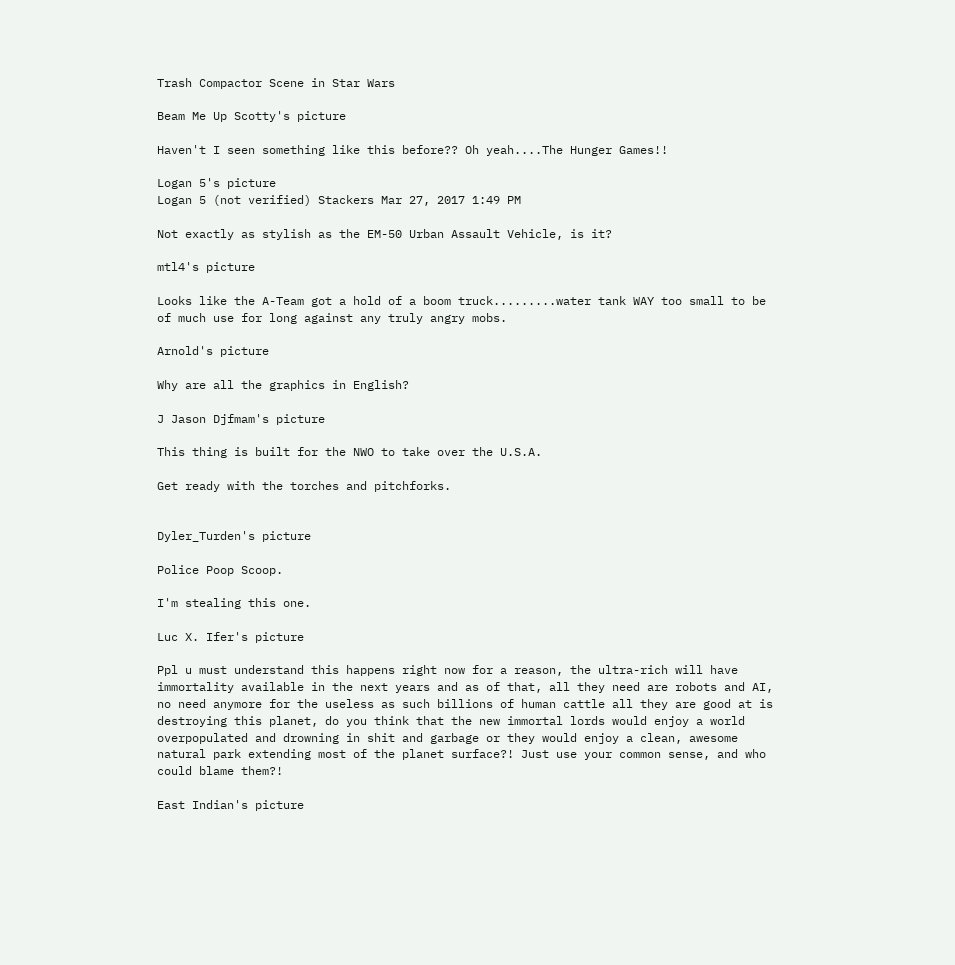Trash Compactor Scene in Star Wars

Beam Me Up Scotty's picture

Haven't I seen something like this before?? Oh yeah....The Hunger Games!!

Logan 5's picture
Logan 5 (not verified) Stackers Mar 27, 2017 1:49 PM

Not exactly as stylish as the EM-50 Urban Assault Vehicle, is it?

mtl4's picture

Looks like the A-Team got a hold of a boom truck.........water tank WAY too small to be of much use for long against any truly angry mobs.

Arnold's picture

Why are all the graphics in English?

J Jason Djfmam's picture

This thing is built for the NWO to take over the U.S.A.

Get ready with the torches and pitchforks.


Dyler_Turden's picture

Police Poop Scoop.

I'm stealing this one.

Luc X. Ifer's picture

Ppl u must understand this happens right now for a reason, the ultra-rich will have immortality available in the next years and as of that, all they need are robots and AI, no need anymore for the useless as such billions of human cattle all they are good at is destroying this planet, do you think that the new immortal lords would enjoy a world overpopulated and drowning in shit and garbage or they would enjoy a clean, awesome natural park extending most of the planet surface?! Just use your common sense, and who could blame them?!

East Indian's picture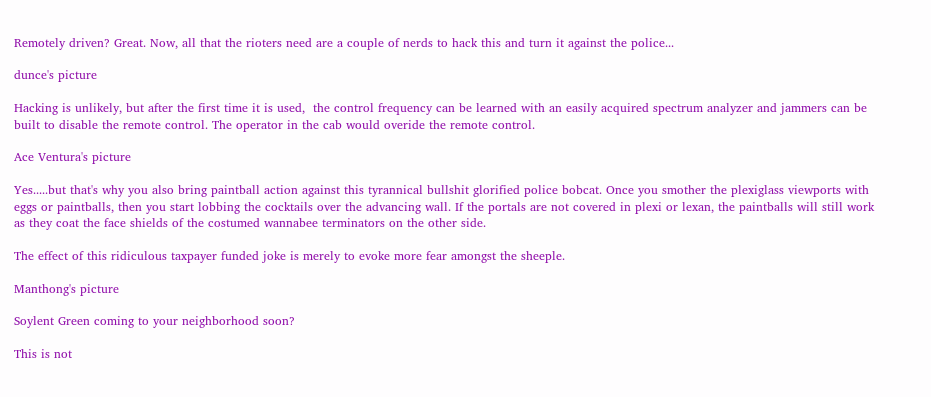Remotely driven? Great. Now, all that the rioters need are a couple of nerds to hack this and turn it against the police...

dunce's picture

Hacking is unlikely, but after the first time it is used,  the control frequency can be learned with an easily acquired spectrum analyzer and jammers can be built to disable the remote control. The operator in the cab would overide the remote control.

Ace Ventura's picture

Yes.....but that's why you also bring paintball action against this tyrannical bullshit glorified police bobcat. Once you smother the plexiglass viewports with eggs or paintballs, then you start lobbing the cocktails over the advancing wall. If the portals are not covered in plexi or lexan, the paintballs will still work as they coat the face shields of the costumed wannabee terminators on the other side.

The effect of this ridiculous taxpayer funded joke is merely to evoke more fear amongst the sheeple.

Manthong's picture

Soylent Green coming to your neighborhood soon?

This is not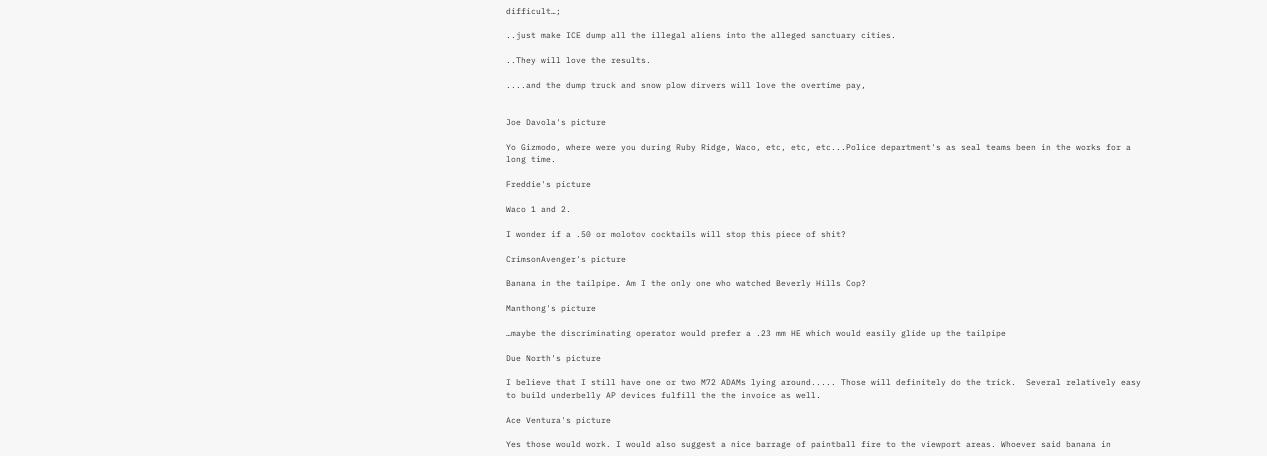difficult…;

..just make ICE dump all the illegal aliens into the alleged sanctuary cities.

..They will love the results.

....and the dump truck and snow plow dirvers will love the overtime pay,


Joe Davola's picture

Yo Gizmodo, where were you during Ruby Ridge, Waco, etc, etc, etc...Police department's as seal teams been in the works for a long time.

Freddie's picture

Waco 1 and 2.

I wonder if a .50 or molotov cocktails will stop this piece of shit?

CrimsonAvenger's picture

Banana in the tailpipe. Am I the only one who watched Beverly Hills Cop?

Manthong's picture

…maybe the discriminating operator would prefer a .23 mm HE which would easily glide up the tailpipe

Due North's picture

I believe that I still have one or two M72 ADAMs lying around..... Those will definitely do the trick.  Several relatively easy to build underbelly AP devices fulfill the the invoice as well.

Ace Ventura's picture

Yes those would work. I would also suggest a nice barrage of paintball fire to the viewport areas. Whoever said banana in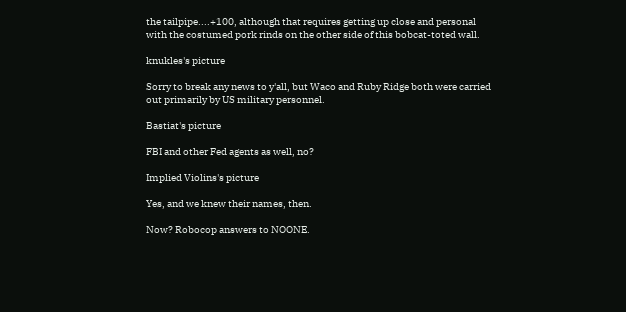the tailpipe....+100, although that requires getting up close and personal with the costumed pork rinds on the other side of this bobcat-toted wall.

knukles's picture

Sorry to break any news to y'all, but Waco and Ruby Ridge both were carried out primarily by US military personnel.

Bastiat's picture

FBI and other Fed agents as well, no?

Implied Violins's picture

Yes, and we knew their names, then.

Now? Robocop answers to NOONE.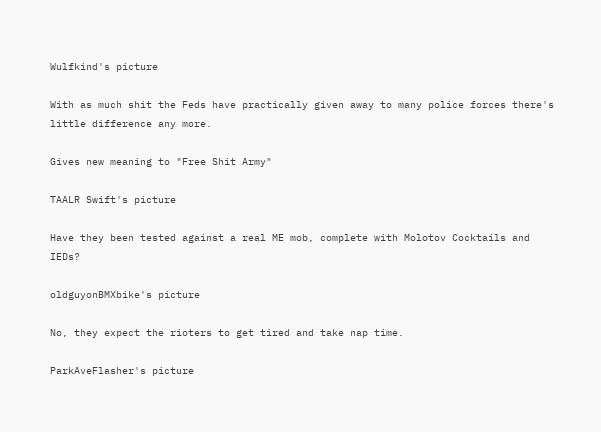Wulfkind's picture

With as much shit the Feds have practically given away to many police forces there's little difference any more.

Gives new meaning to "Free Shit Army"

TAALR Swift's picture

Have they been tested against a real ME mob, complete with Molotov Cocktails and IEDs?

oldguyonBMXbike's picture

No, they expect the rioters to get tired and take nap time.

ParkAveFlasher's picture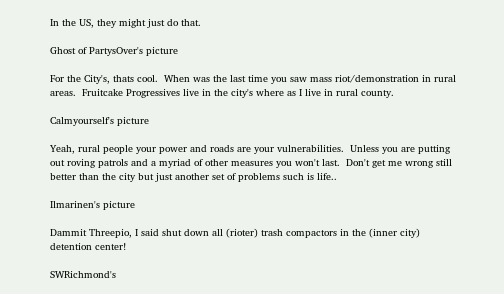In the US, they might just do that.

Ghost of PartysOver's picture

For the City's, thats cool.  When was the last time you saw mass riot/demonstration in rural areas.  Fruitcake Progressives live in the city's where as I live in rural county.

Calmyourself's picture

Yeah, rural people your power and roads are your vulnerabilities.  Unless you are putting out roving patrols and a myriad of other measures you won't last.  Don't get me wrong still better than the city but just another set of problems such is life..

Ilmarinen's picture

Dammit Threepio, I said shut down all (rioter) trash compactors in the (inner city) detention center!

SWRichmond's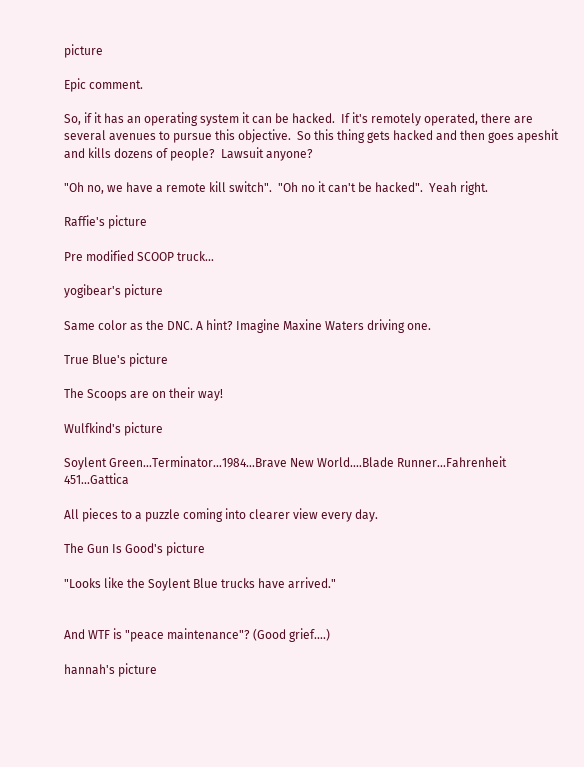picture

Epic comment.

So, if it has an operating system it can be hacked.  If it's remotely operated, there are several avenues to pursue this objective.  So this thing gets hacked and then goes apeshit and kills dozens of people?  Lawsuit anyone?

"Oh no, we have a remote kill switch".  "Oh no it can't be hacked".  Yeah right.

Raffie's picture

Pre modified SCOOP truck...

yogibear's picture

Same color as the DNC. A hint? Imagine Maxine Waters driving one.

True Blue's picture

The Scoops are on their way!

Wulfkind's picture

Soylent Green...Terminator...1984...Brave New World....Blade Runner...Fahrenheit 451...Gattica

All pieces to a puzzle coming into clearer view every day.

The Gun Is Good's picture

"Looks like the Soylent Blue trucks have arrived."


And WTF is "peace maintenance"? (Good grief....)

hannah's picture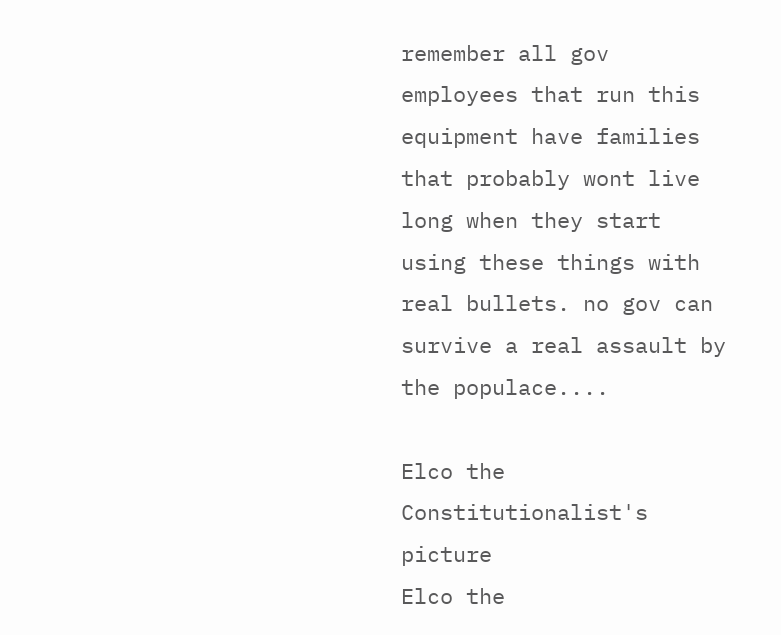remember all gov employees that run this equipment have families that probably wont live long when they start using these things with real bullets. no gov can survive a real assault by the populace....

Elco the Constitutionalist's picture
Elco the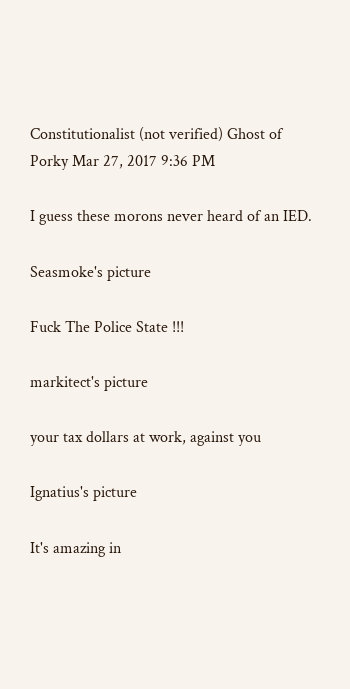Constitutionalist (not verified) Ghost of Porky Mar 27, 2017 9:36 PM

I guess these morons never heard of an IED.

Seasmoke's picture

Fuck The Police State !!!

markitect's picture

your tax dollars at work, against you

Ignatius's picture

It's amazing in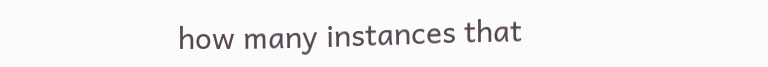how many instances that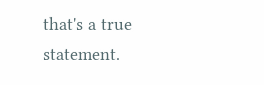that's a true statement.